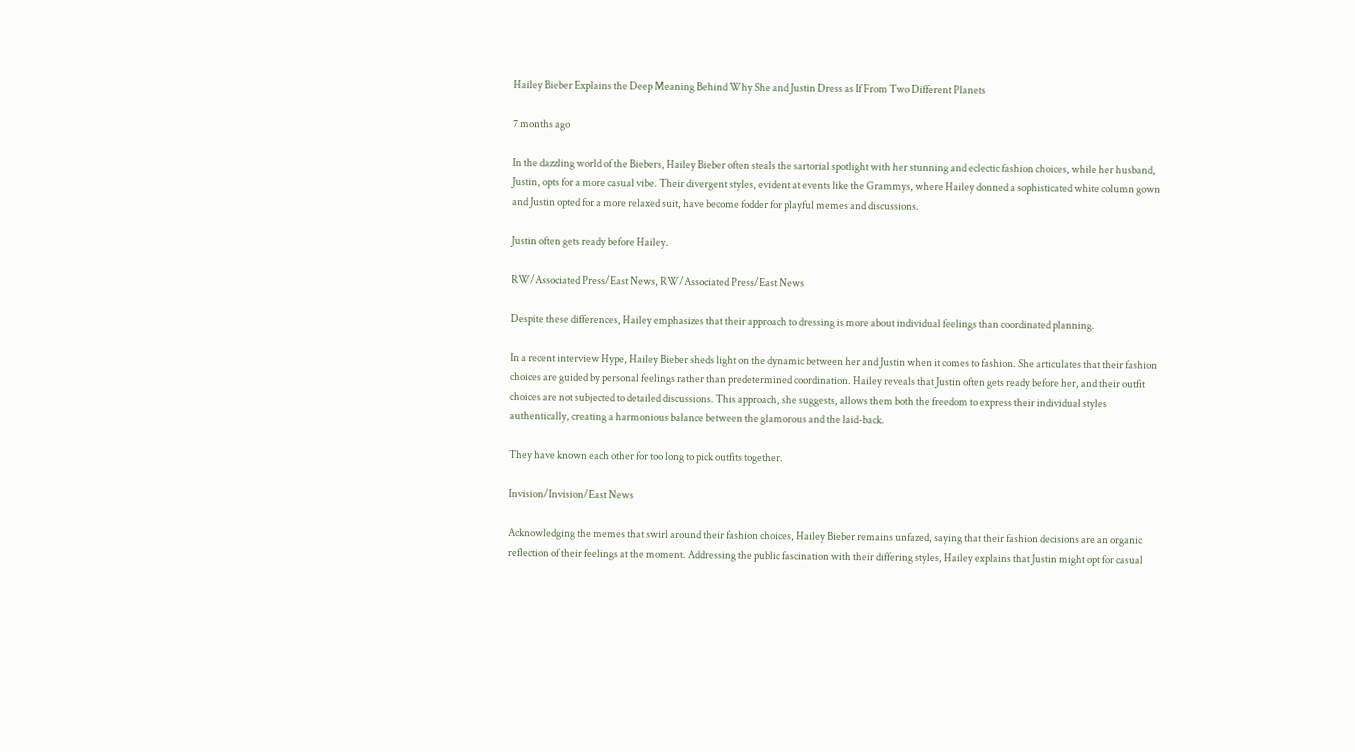Hailey Bieber Explains the Deep Meaning Behind Why She and Justin Dress as If From Two Different Planets

7 months ago

In the dazzling world of the Biebers, Hailey Bieber often steals the sartorial spotlight with her stunning and eclectic fashion choices, while her husband, Justin, opts for a more casual vibe. Their divergent styles, evident at events like the Grammys, where Hailey donned a sophisticated white column gown and Justin opted for a more relaxed suit, have become fodder for playful memes and discussions.

Justin often gets ready before Hailey.

RW/Associated Press/East News, RW/Associated Press/East News

Despite these differences, Hailey emphasizes that their approach to dressing is more about individual feelings than coordinated planning.

In a recent interview Hype, Hailey Bieber sheds light on the dynamic between her and Justin when it comes to fashion. She articulates that their fashion choices are guided by personal feelings rather than predetermined coordination. Hailey reveals that Justin often gets ready before her, and their outfit choices are not subjected to detailed discussions. This approach, she suggests, allows them both the freedom to express their individual styles authentically, creating a harmonious balance between the glamorous and the laid-back.

They have known each other for too long to pick outfits together.

Invision/Invision/East News

Acknowledging the memes that swirl around their fashion choices, Hailey Bieber remains unfazed, saying that their fashion decisions are an organic reflection of their feelings at the moment. Addressing the public fascination with their differing styles, Hailey explains that Justin might opt for casual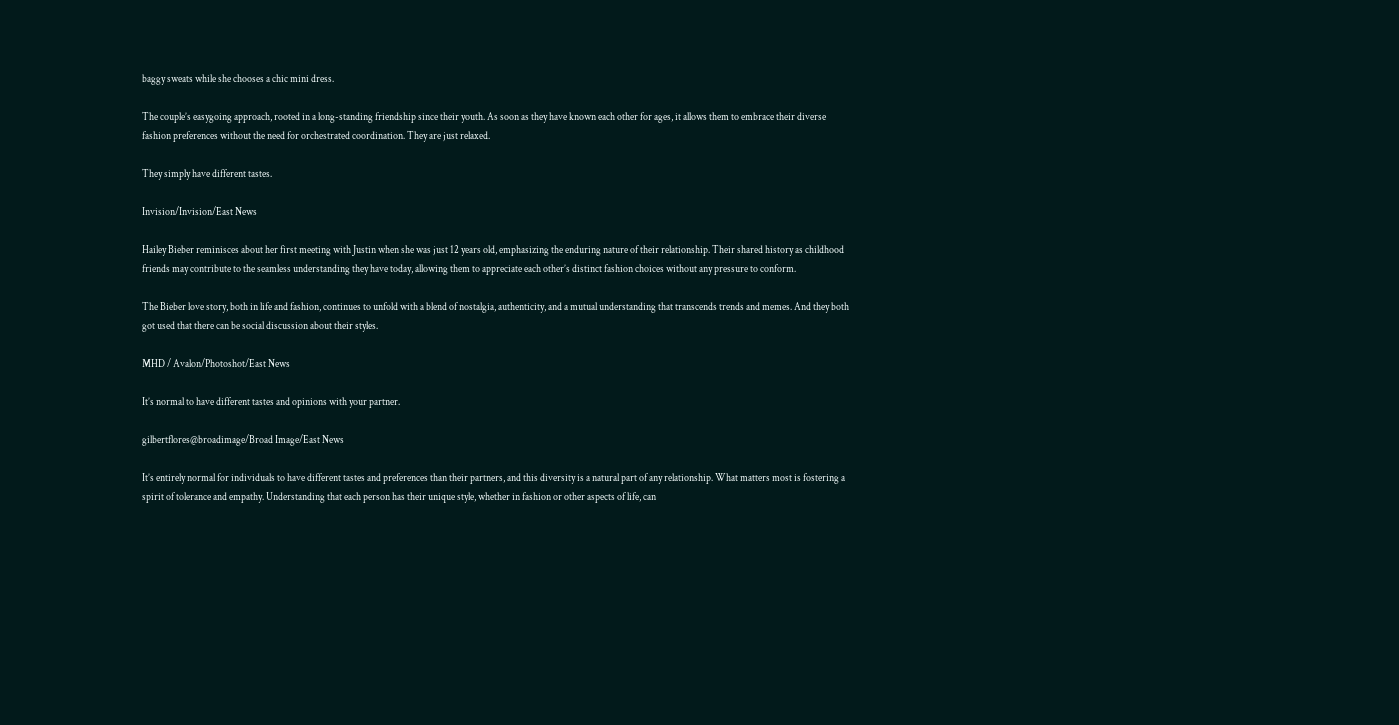baggy sweats while she chooses a chic mini dress.

The couple’s easygoing approach, rooted in a long-standing friendship since their youth. As soon as they have known each other for ages, it allows them to embrace their diverse fashion preferences without the need for orchestrated coordination. They are just relaxed.

They simply have different tastes.

Invision/Invision/East News

Hailey Bieber reminisces about her first meeting with Justin when she was just 12 years old, emphasizing the enduring nature of their relationship. Their shared history as childhood friends may contribute to the seamless understanding they have today, allowing them to appreciate each other’s distinct fashion choices without any pressure to conform.

The Bieber love story, both in life and fashion, continues to unfold with a blend of nostalgia, authenticity, and a mutual understanding that transcends trends and memes. And they both got used that there can be social discussion about their styles.

MHD / Avalon/Photoshot/East News

It’s normal to have different tastes and opinions with your partner.

gilbertflores@broadimage/Broad Image/East News

It’s entirely normal for individuals to have different tastes and preferences than their partners, and this diversity is a natural part of any relationship. What matters most is fostering a spirit of tolerance and empathy. Understanding that each person has their unique style, whether in fashion or other aspects of life, can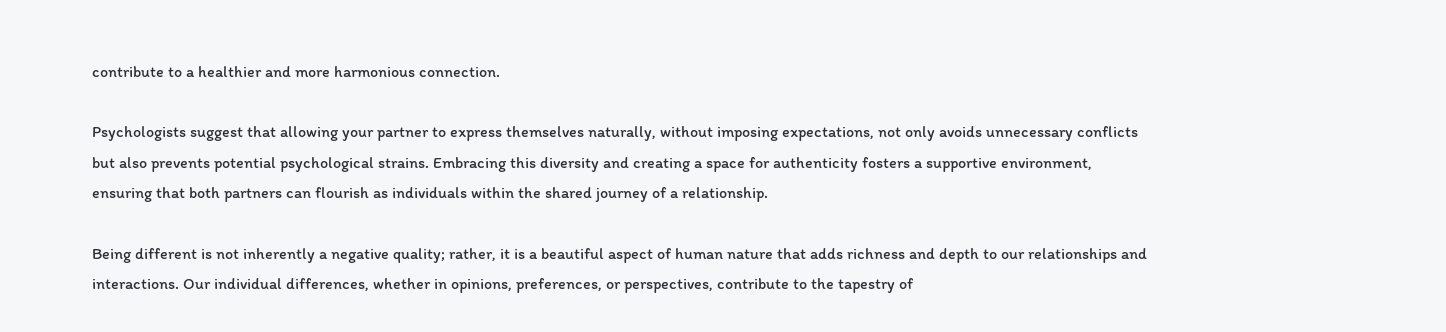contribute to a healthier and more harmonious connection.

Psychologists suggest that allowing your partner to express themselves naturally, without imposing expectations, not only avoids unnecessary conflicts but also prevents potential psychological strains. Embracing this diversity and creating a space for authenticity fosters a supportive environment, ensuring that both partners can flourish as individuals within the shared journey of a relationship.

Being different is not inherently a negative quality; rather, it is a beautiful aspect of human nature that adds richness and depth to our relationships and interactions. Our individual differences, whether in opinions, preferences, or perspectives, contribute to the tapestry of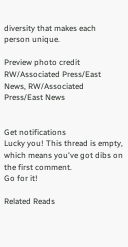diversity that makes each person unique.

Preview photo credit RW/Associated Press/East News, RW/Associated Press/East News


Get notifications
Lucky you! This thread is empty,
which means you've got dibs on the first comment.
Go for it!

Related Reads